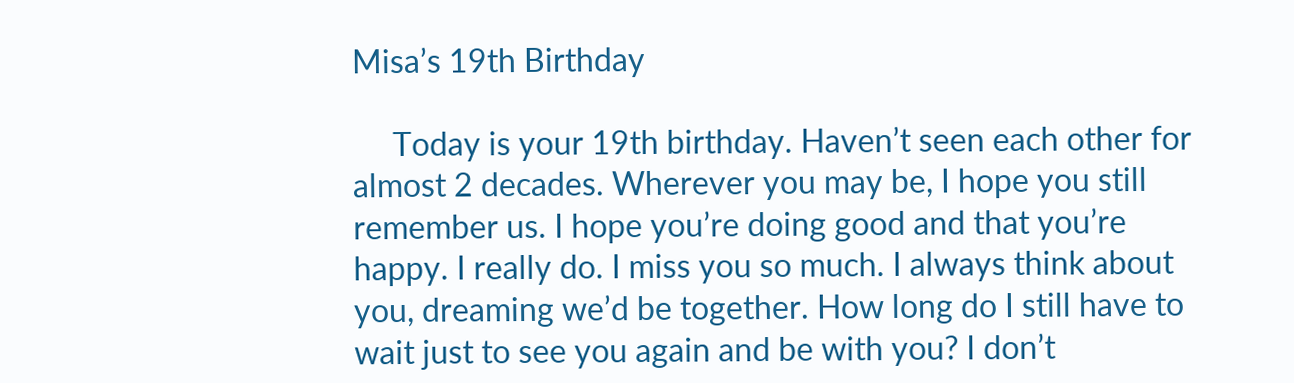Misa’s 19th Birthday

     Today is your 19th birthday. Haven’t seen each other for almost 2 decades. Wherever you may be, I hope you still remember us. I hope you’re doing good and that you’re happy. I really do. I miss you so much. I always think about you, dreaming we’d be together. How long do I still have to wait just to see you again and be with you? I don’t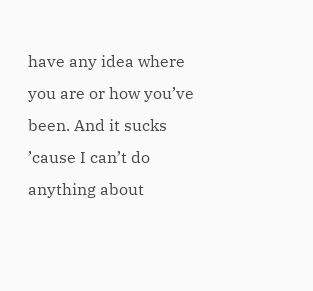have any idea where you are or how you’ve been. And it sucks ’cause I can’t do anything about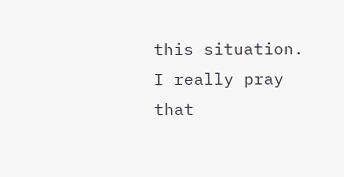this situation. I really pray that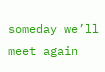someday we’ll meet again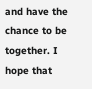and have the chance to be together. I hope that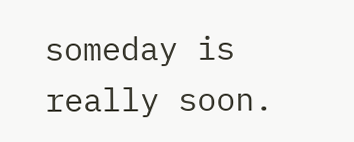someday is really soon.